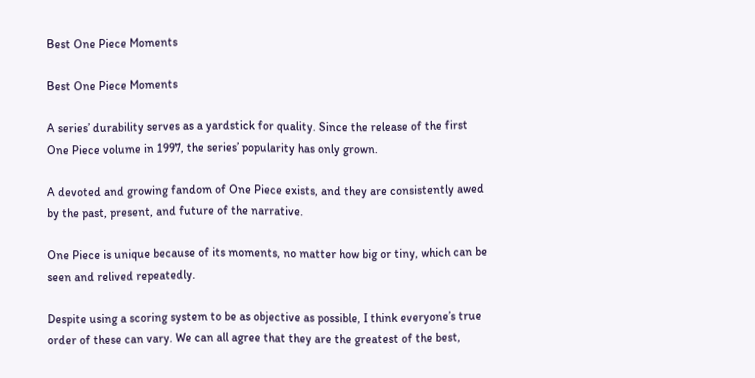Best One Piece Moments

Best One Piece Moments

A series’ durability serves as a yardstick for quality. Since the release of the first One Piece volume in 1997, the series’ popularity has only grown.

A devoted and growing fandom of One Piece exists, and they are consistently awed by the past, present, and future of the narrative.

One Piece is unique because of its moments, no matter how big or tiny, which can be seen and relived repeatedly.

Despite using a scoring system to be as objective as possible, I think everyone’s true order of these can vary. We can all agree that they are the greatest of the best,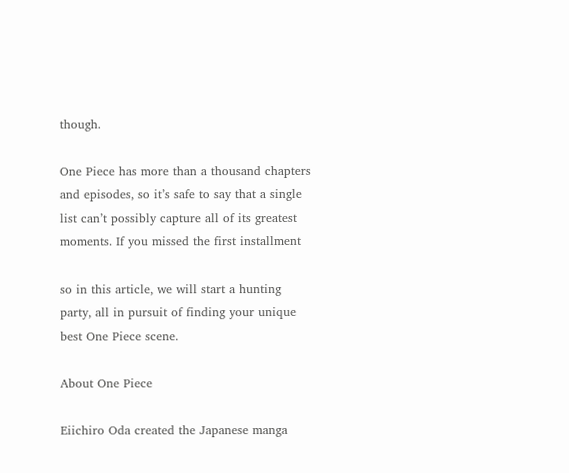though.

One Piece has more than a thousand chapters and episodes, so it’s safe to say that a single list can’t possibly capture all of its greatest moments. If you missed the first installment

so in this article, we will start a hunting party, all in pursuit of finding your unique best One Piece scene.

About One Piece

Eiichiro Oda created the Japanese manga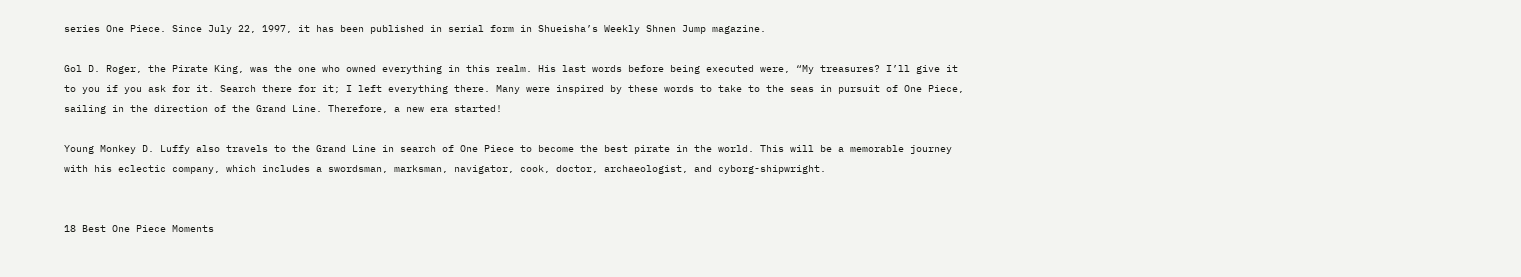series One Piece. Since July 22, 1997, it has been published in serial form in Shueisha’s Weekly Shnen Jump magazine.

Gol D. Roger, the Pirate King, was the one who owned everything in this realm. His last words before being executed were, “My treasures? I’ll give it to you if you ask for it. Search there for it; I left everything there. Many were inspired by these words to take to the seas in pursuit of One Piece, sailing in the direction of the Grand Line. Therefore, a new era started!

Young Monkey D. Luffy also travels to the Grand Line in search of One Piece to become the best pirate in the world. This will be a memorable journey with his eclectic company, which includes a swordsman, marksman, navigator, cook, doctor, archaeologist, and cyborg-shipwright.


18 Best One Piece Moments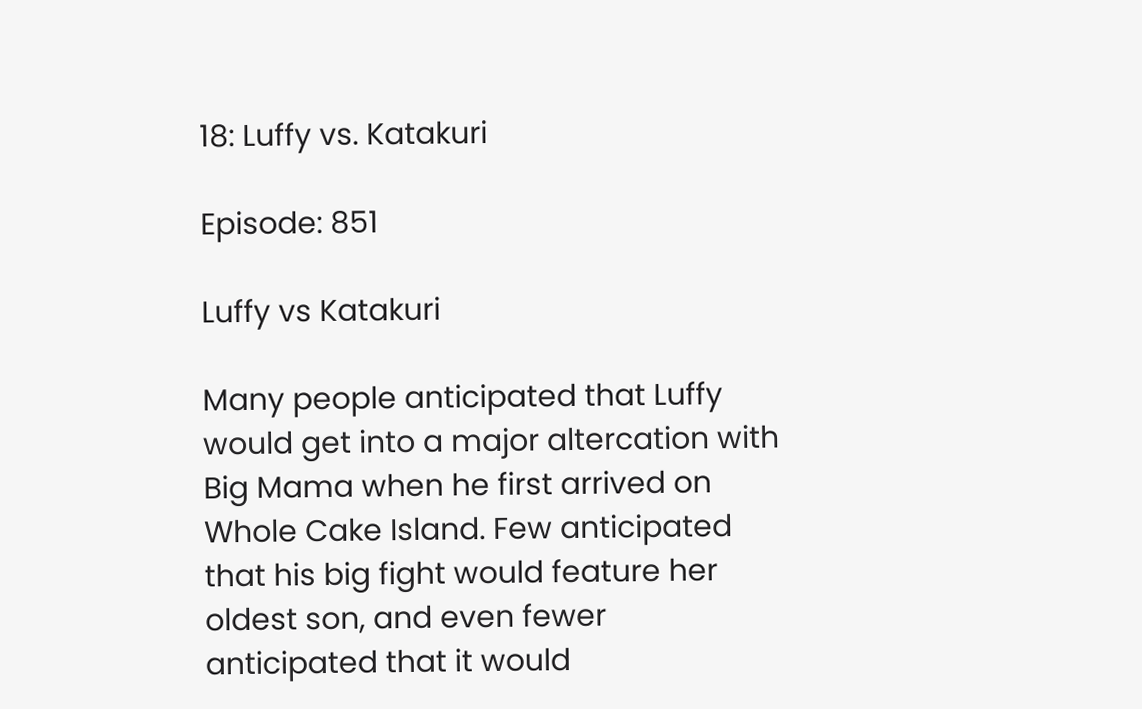18: Luffy vs. Katakuri

Episode: 851

Luffy vs Katakuri

Many people anticipated that Luffy would get into a major altercation with Big Mama when he first arrived on Whole Cake Island. Few anticipated that his big fight would feature her oldest son, and even fewer anticipated that it would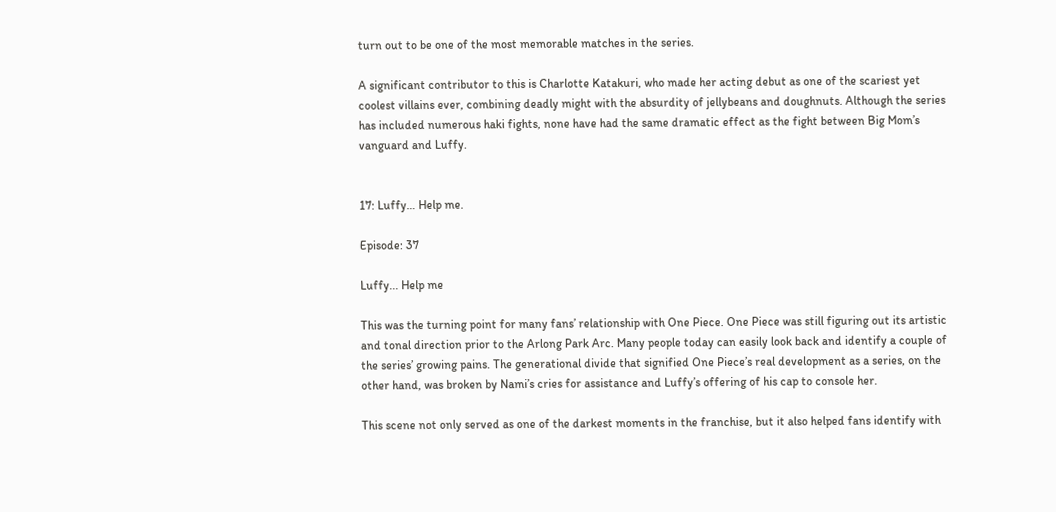turn out to be one of the most memorable matches in the series.

A significant contributor to this is Charlotte Katakuri, who made her acting debut as one of the scariest yet coolest villains ever, combining deadly might with the absurdity of jellybeans and doughnuts. Although the series has included numerous haki fights, none have had the same dramatic effect as the fight between Big Mom’s vanguard and Luffy.


17: Luffy… Help me.

Episode: 37

Luffy... Help me

This was the turning point for many fans’ relationship with One Piece. One Piece was still figuring out its artistic and tonal direction prior to the Arlong Park Arc. Many people today can easily look back and identify a couple of the series’ growing pains. The generational divide that signified One Piece’s real development as a series, on the other hand, was broken by Nami’s cries for assistance and Luffy’s offering of his cap to console her.

This scene not only served as one of the darkest moments in the franchise, but it also helped fans identify with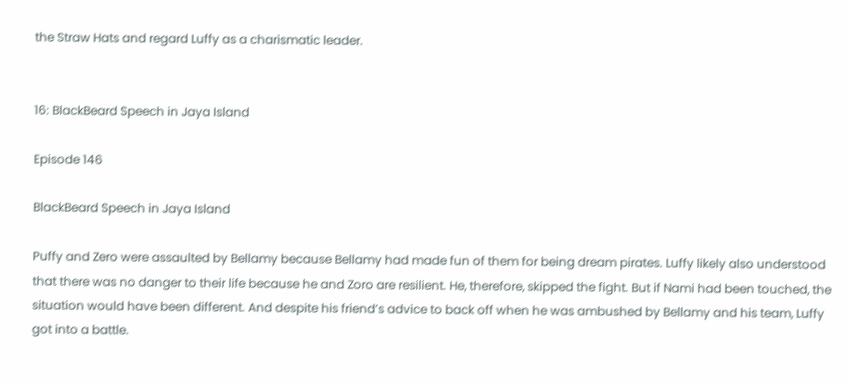the Straw Hats and regard Luffy as a charismatic leader.


16: BlackBeard Speech in Jaya Island

Episode 146

BlackBeard Speech in Jaya Island

Puffy and Zero were assaulted by Bellamy because Bellamy had made fun of them for being dream pirates. Luffy likely also understood that there was no danger to their life because he and Zoro are resilient. He, therefore, skipped the fight. But if Nami had been touched, the situation would have been different. And despite his friend’s advice to back off when he was ambushed by Bellamy and his team, Luffy got into a battle.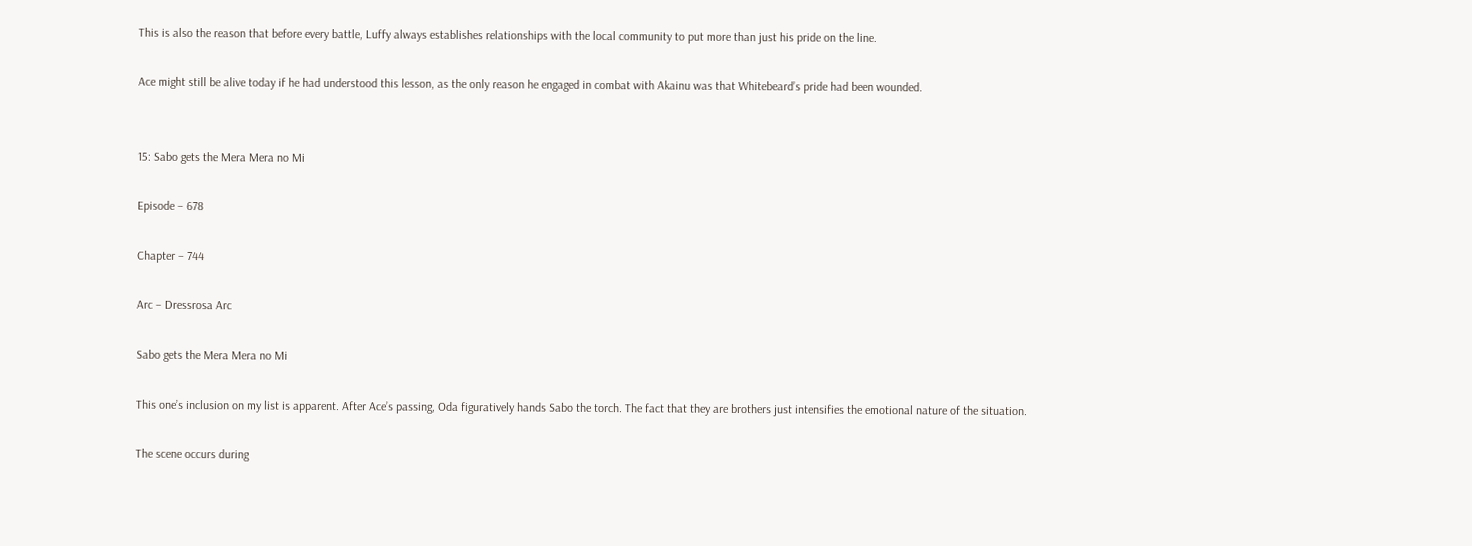This is also the reason that before every battle, Luffy always establishes relationships with the local community to put more than just his pride on the line.

Ace might still be alive today if he had understood this lesson, as the only reason he engaged in combat with Akainu was that Whitebeard’s pride had been wounded.


15: Sabo gets the Mera Mera no Mi

Episode – 678

Chapter – 744

Arc – Dressrosa Arc

Sabo gets the Mera Mera no Mi

This one’s inclusion on my list is apparent. After Ace’s passing, Oda figuratively hands Sabo the torch. The fact that they are brothers just intensifies the emotional nature of the situation.

The scene occurs during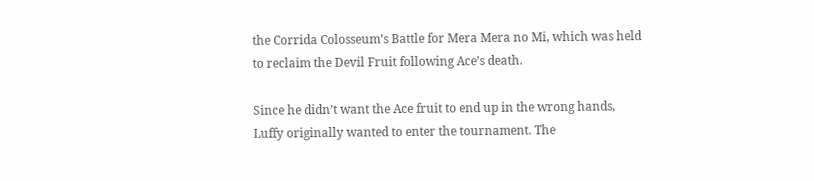the Corrida Colosseum’s Battle for Mera Mera no Mi, which was held to reclaim the Devil Fruit following Ace’s death.

Since he didn’t want the Ace fruit to end up in the wrong hands, Luffy originally wanted to enter the tournament. The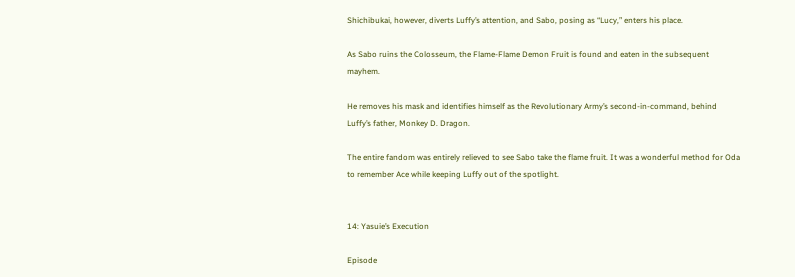Shichibukai, however, diverts Luffy’s attention, and Sabo, posing as “Lucy,” enters his place.

As Sabo ruins the Colosseum, the Flame-Flame Demon Fruit is found and eaten in the subsequent mayhem.

He removes his mask and identifies himself as the Revolutionary Army’s second-in-command, behind Luffy’s father, Monkey D. Dragon.

The entire fandom was entirely relieved to see Sabo take the flame fruit. It was a wonderful method for Oda to remember Ace while keeping Luffy out of the spotlight.


14: Yasuie’s Execution

Episode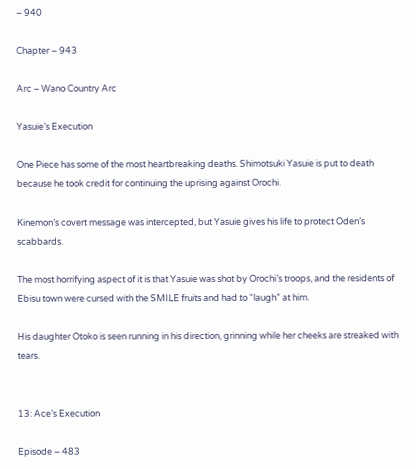– 940

Chapter – 943

Arc – Wano Country Arc

Yasuie’s Execution

One Piece has some of the most heartbreaking deaths. Shimotsuki Yasuie is put to death because he took credit for continuing the uprising against Orochi.

Kinemon’s covert message was intercepted, but Yasuie gives his life to protect Oden’s scabbards.

The most horrifying aspect of it is that Yasuie was shot by Orochi’s troops, and the residents of Ebisu town were cursed with the SMILE fruits and had to “laugh” at him.

His daughter Otoko is seen running in his direction, grinning while her cheeks are streaked with tears.


13: Ace’s Execution

Episode – 483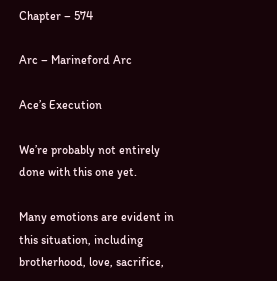Chapter – 574

Arc – Marineford Arc

Ace’s Execution

We’re probably not entirely done with this one yet.

Many emotions are evident in this situation, including brotherhood, love, sacrifice,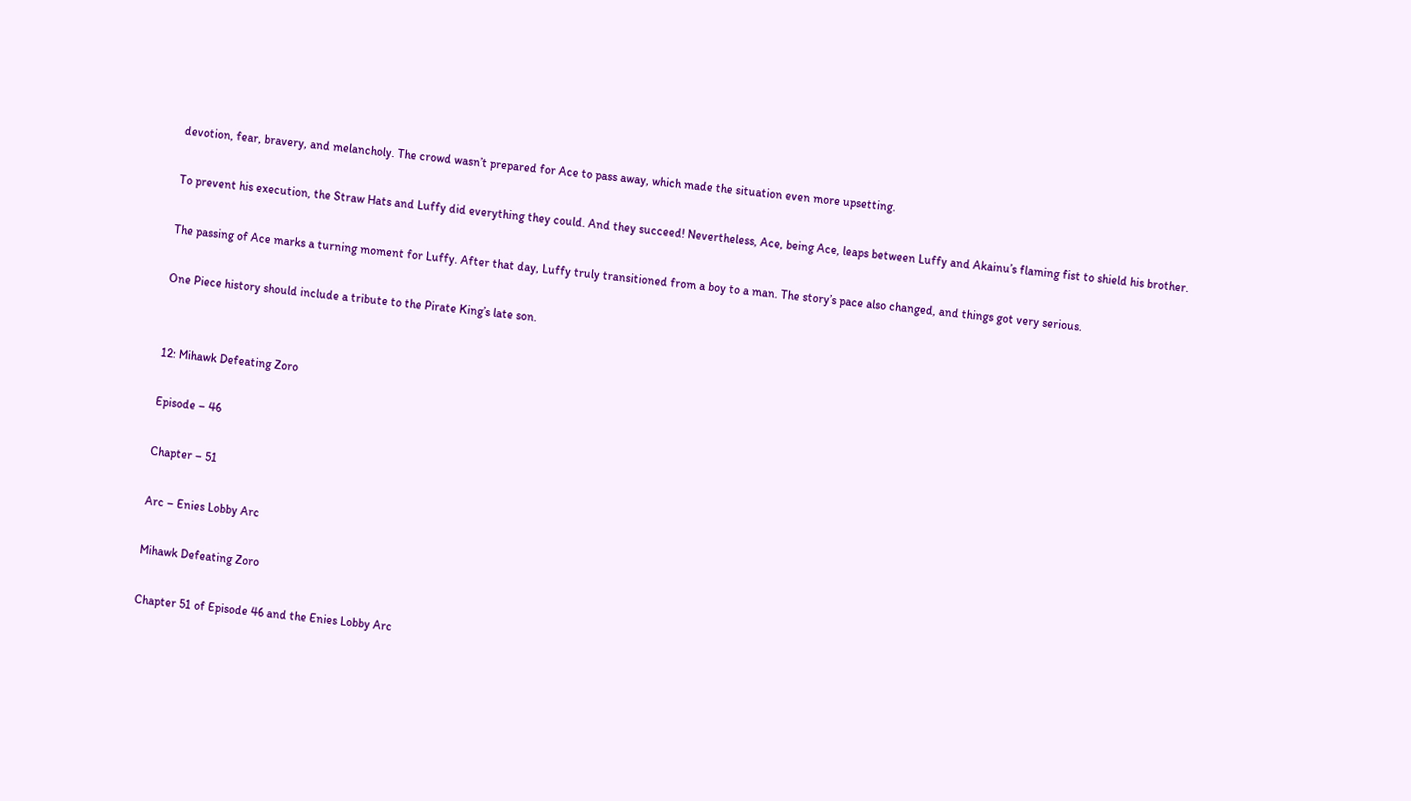devotion, fear, bravery, and melancholy. The crowd wasn’t prepared for Ace to pass away, which made the situation even more upsetting.

To prevent his execution, the Straw Hats and Luffy did everything they could. And they succeed! Nevertheless, Ace, being Ace, leaps between Luffy and Akainu’s flaming fist to shield his brother.

The passing of Ace marks a turning moment for Luffy. After that day, Luffy truly transitioned from a boy to a man. The story’s pace also changed, and things got very serious.

One Piece history should include a tribute to the Pirate King’s late son.


12: Mihawk Defeating Zoro

Episode – 46

Chapter – 51

Arc – Enies Lobby Arc

Mihawk Defeating Zoro

Chapter 51 of Episode 46 and the Enies Lobby Arc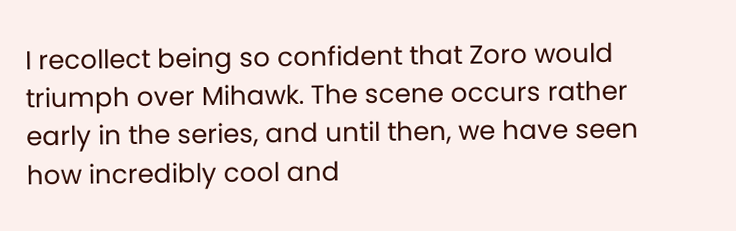I recollect being so confident that Zoro would triumph over Mihawk. The scene occurs rather early in the series, and until then, we have seen how incredibly cool and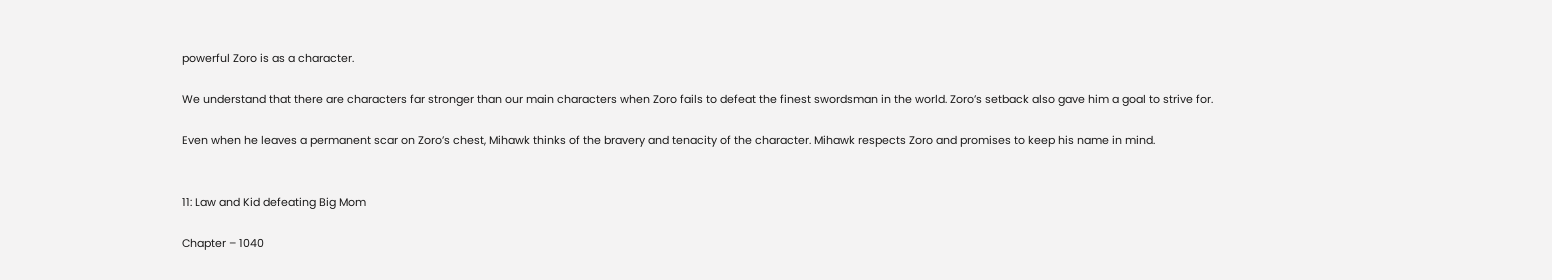powerful Zoro is as a character.

We understand that there are characters far stronger than our main characters when Zoro fails to defeat the finest swordsman in the world. Zoro’s setback also gave him a goal to strive for.

Even when he leaves a permanent scar on Zoro’s chest, Mihawk thinks of the bravery and tenacity of the character. Mihawk respects Zoro and promises to keep his name in mind.


11: Law and Kid defeating Big Mom

Chapter – 1040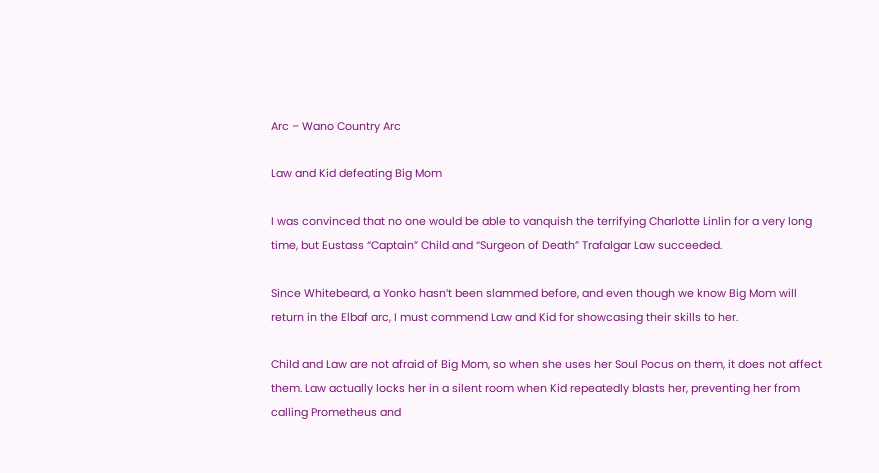Arc – Wano Country Arc

Law and Kid defeating Big Mom

I was convinced that no one would be able to vanquish the terrifying Charlotte Linlin for a very long time, but Eustass “Captain” Child and “Surgeon of Death” Trafalgar Law succeeded.

Since Whitebeard, a Yonko hasn’t been slammed before, and even though we know Big Mom will return in the Elbaf arc, I must commend Law and Kid for showcasing their skills to her.

Child and Law are not afraid of Big Mom, so when she uses her Soul Pocus on them, it does not affect them. Law actually locks her in a silent room when Kid repeatedly blasts her, preventing her from calling Prometheus and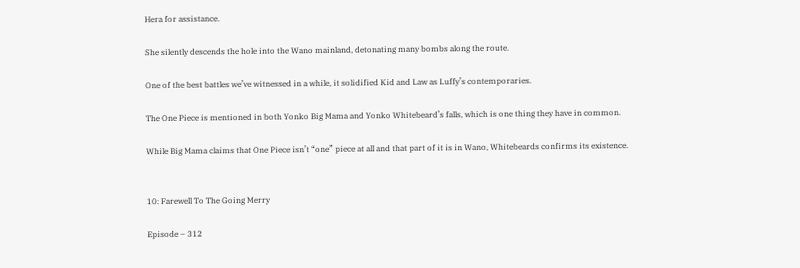Hera for assistance.

She silently descends the hole into the Wano mainland, detonating many bombs along the route.

One of the best battles we’ve witnessed in a while, it solidified Kid and Law as Luffy’s contemporaries.

The One Piece is mentioned in both Yonko Big Mama and Yonko Whitebeard’s falls, which is one thing they have in common.

While Big Mama claims that One Piece isn’t “one” piece at all and that part of it is in Wano, Whitebeards confirms its existence.


10: Farewell To The Going Merry

Episode – 312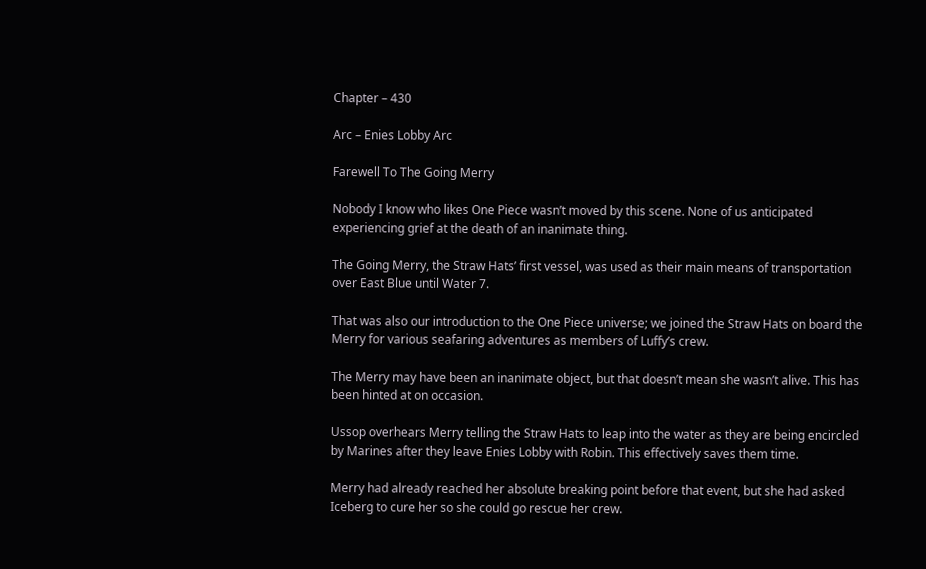Chapter – 430

Arc – Enies Lobby Arc

Farewell To The Going Merry

Nobody I know who likes One Piece wasn’t moved by this scene. None of us anticipated experiencing grief at the death of an inanimate thing.

The Going Merry, the Straw Hats’ first vessel, was used as their main means of transportation over East Blue until Water 7.

That was also our introduction to the One Piece universe; we joined the Straw Hats on board the Merry for various seafaring adventures as members of Luffy’s crew.

The Merry may have been an inanimate object, but that doesn’t mean she wasn’t alive. This has been hinted at on occasion.

Ussop overhears Merry telling the Straw Hats to leap into the water as they are being encircled by Marines after they leave Enies Lobby with Robin. This effectively saves them time.

Merry had already reached her absolute breaking point before that event, but she had asked Iceberg to cure her so she could go rescue her crew.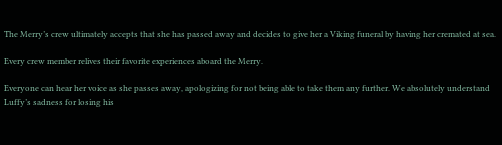The Merry’s crew ultimately accepts that she has passed away and decides to give her a Viking funeral by having her cremated at sea.

Every crew member relives their favorite experiences aboard the Merry.

Everyone can hear her voice as she passes away, apologizing for not being able to take them any further. We absolutely understand Luffy’s sadness for losing his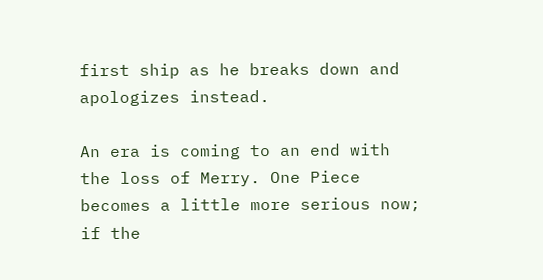first ship as he breaks down and apologizes instead.

An era is coming to an end with the loss of Merry. One Piece becomes a little more serious now; if the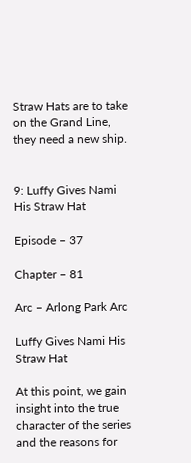Straw Hats are to take on the Grand Line, they need a new ship.


9: Luffy Gives Nami His Straw Hat

Episode – 37

Chapter – 81

Arc – Arlong Park Arc

Luffy Gives Nami His Straw Hat

At this point, we gain insight into the true character of the series and the reasons for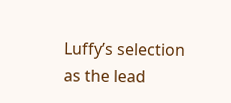Luffy’s selection as the lead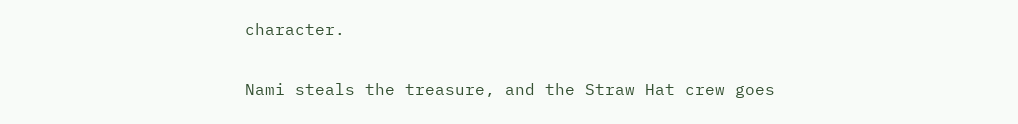character.

Nami steals the treasure, and the Straw Hat crew goes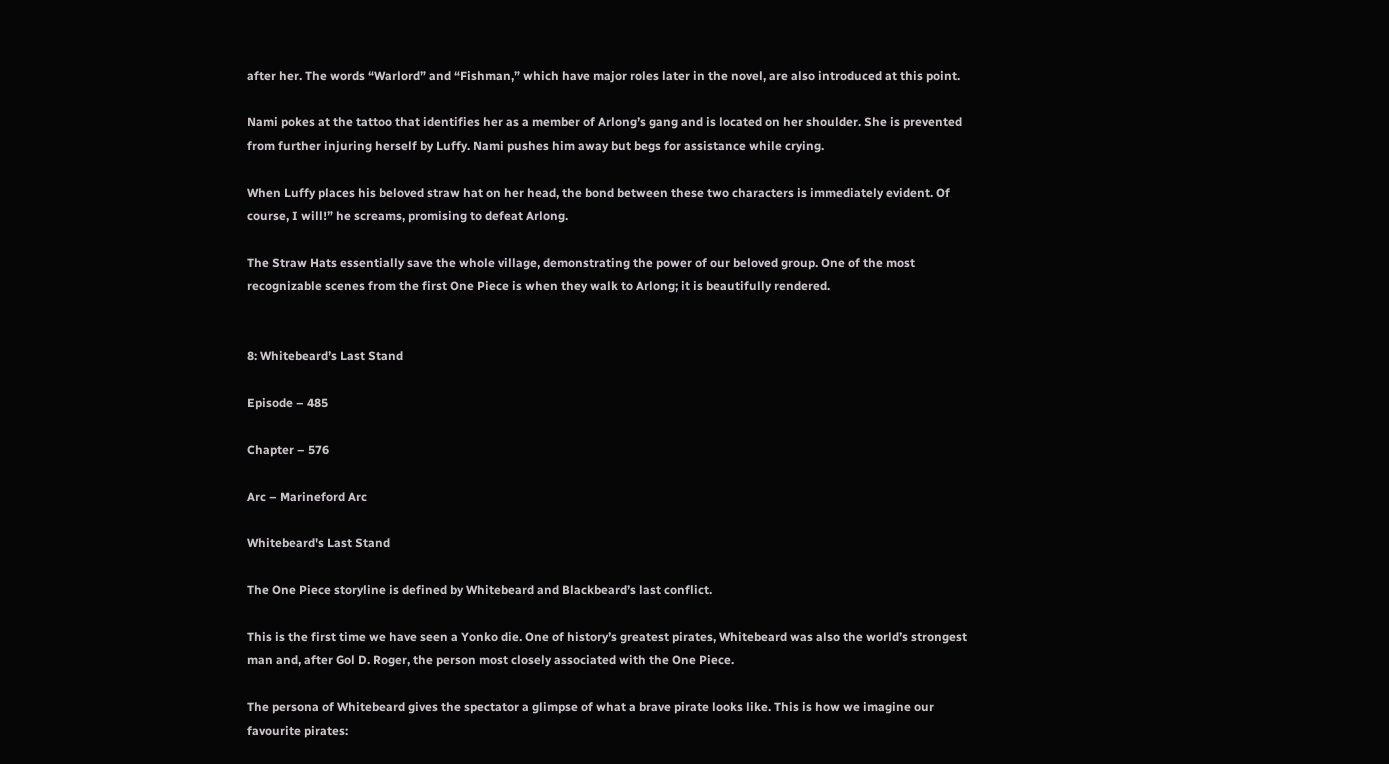after her. The words “Warlord” and “Fishman,” which have major roles later in the novel, are also introduced at this point.

Nami pokes at the tattoo that identifies her as a member of Arlong’s gang and is located on her shoulder. She is prevented from further injuring herself by Luffy. Nami pushes him away but begs for assistance while crying.

When Luffy places his beloved straw hat on her head, the bond between these two characters is immediately evident. Of course, I will!” he screams, promising to defeat Arlong.

The Straw Hats essentially save the whole village, demonstrating the power of our beloved group. One of the most recognizable scenes from the first One Piece is when they walk to Arlong; it is beautifully rendered.


8: Whitebeard’s Last Stand

Episode – 485

Chapter – 576

Arc – Marineford Arc

Whitebeard's Last Stand

The One Piece storyline is defined by Whitebeard and Blackbeard’s last conflict.

This is the first time we have seen a Yonko die. One of history’s greatest pirates, Whitebeard was also the world’s strongest man and, after Gol D. Roger, the person most closely associated with the One Piece.

The persona of Whitebeard gives the spectator a glimpse of what a brave pirate looks like. This is how we imagine our favourite pirates: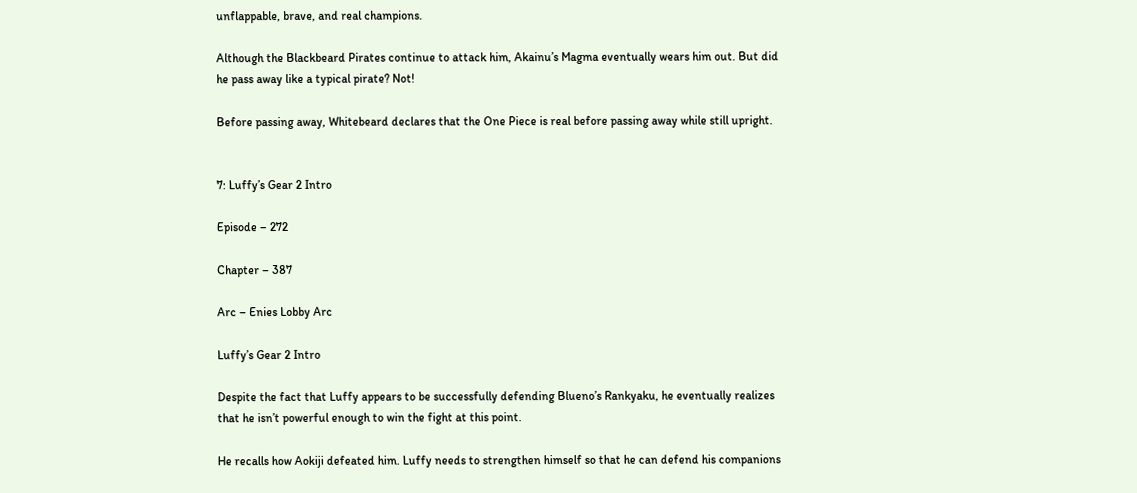unflappable, brave, and real champions.

Although the Blackbeard Pirates continue to attack him, Akainu’s Magma eventually wears him out. But did he pass away like a typical pirate? Not!

Before passing away, Whitebeard declares that the One Piece is real before passing away while still upright.


7: Luffy’s Gear 2 Intro

Episode – 272

Chapter – 387

Arc – Enies Lobby Arc

Luffy’s Gear 2 Intro

Despite the fact that Luffy appears to be successfully defending Blueno’s Rankyaku, he eventually realizes that he isn’t powerful enough to win the fight at this point.

He recalls how Aokiji defeated him. Luffy needs to strengthen himself so that he can defend his companions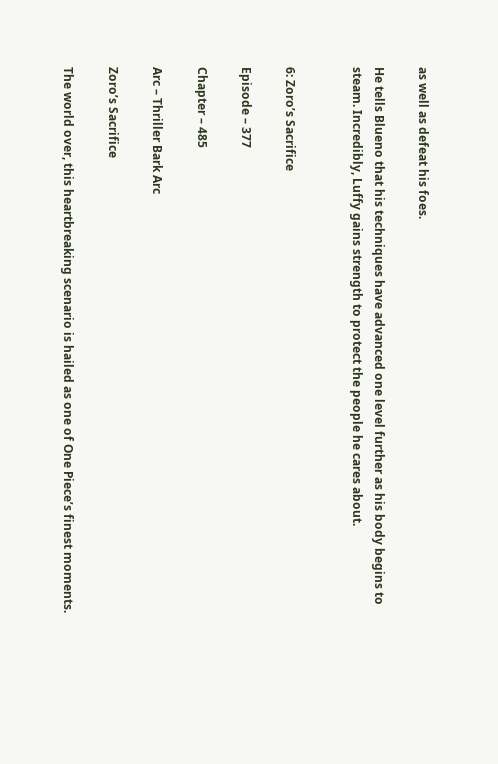as well as defeat his foes.

He tells Blueno that his techniques have advanced one level further as his body begins to steam. Incredibly, Luffy gains strength to protect the people he cares about.


6: Zoro’s Sacrifice

Episode – 377

Chapter – 485

Arc – Thriller Bark Arc

Zoro’s Sacrifice

The world over, this heartbreaking scenario is hailed as one of One Piece’s finest moments.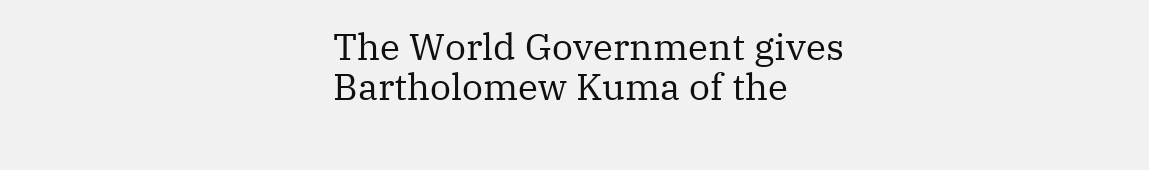The World Government gives Bartholomew Kuma of the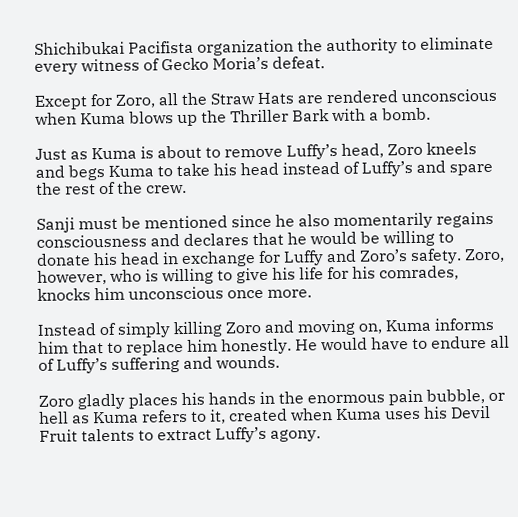Shichibukai Pacifista organization the authority to eliminate every witness of Gecko Moria’s defeat.

Except for Zoro, all the Straw Hats are rendered unconscious when Kuma blows up the Thriller Bark with a bomb.

Just as Kuma is about to remove Luffy’s head, Zoro kneels and begs Kuma to take his head instead of Luffy’s and spare the rest of the crew.

Sanji must be mentioned since he also momentarily regains consciousness and declares that he would be willing to donate his head in exchange for Luffy and Zoro’s safety. Zoro, however, who is willing to give his life for his comrades, knocks him unconscious once more.

Instead of simply killing Zoro and moving on, Kuma informs him that to replace him honestly. He would have to endure all of Luffy’s suffering and wounds.

Zoro gladly places his hands in the enormous pain bubble, or hell as Kuma refers to it, created when Kuma uses his Devil Fruit talents to extract Luffy’s agony.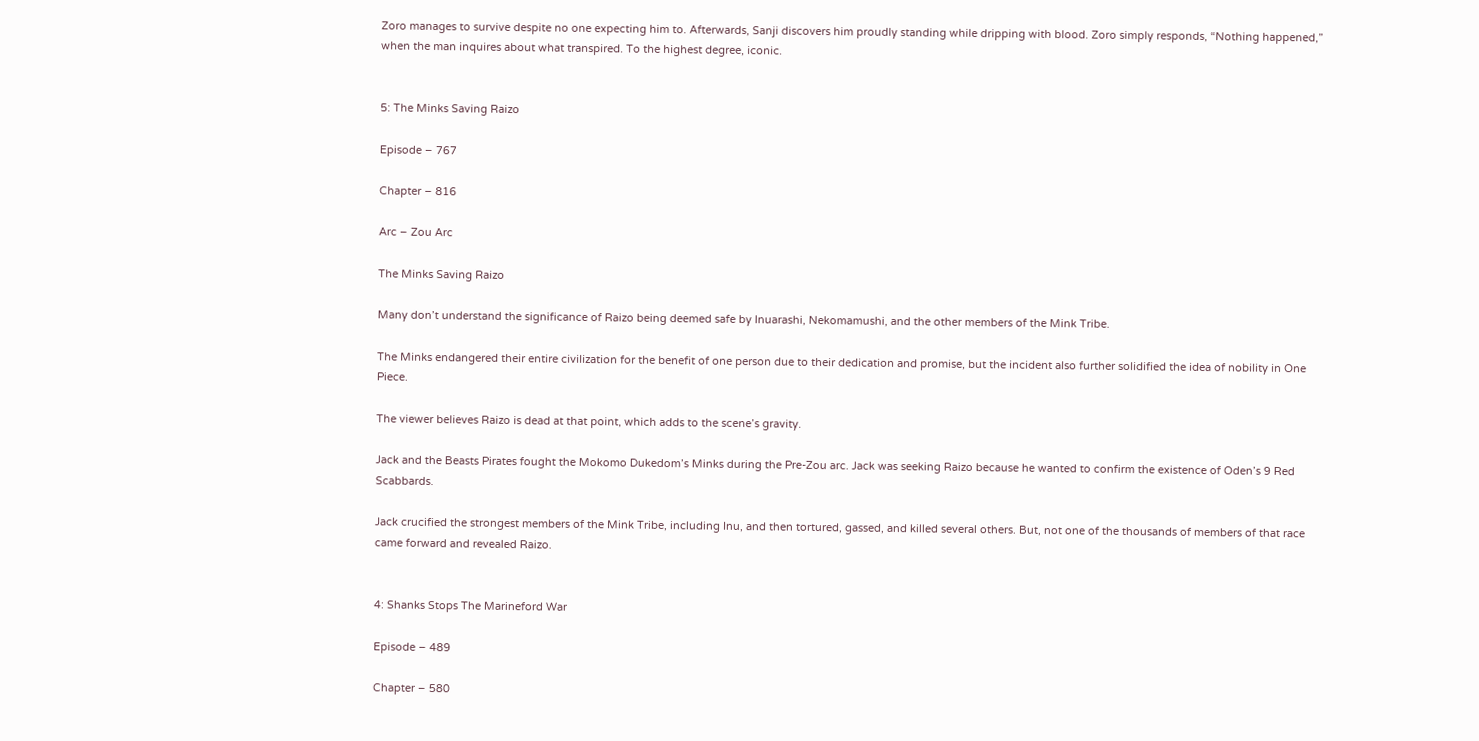Zoro manages to survive despite no one expecting him to. Afterwards, Sanji discovers him proudly standing while dripping with blood. Zoro simply responds, “Nothing happened,” when the man inquires about what transpired. To the highest degree, iconic.


5: The Minks Saving Raizo

Episode – 767

Chapter – 816

Arc – Zou Arc

The Minks Saving Raizo

Many don’t understand the significance of Raizo being deemed safe by Inuarashi, Nekomamushi, and the other members of the Mink Tribe.

The Minks endangered their entire civilization for the benefit of one person due to their dedication and promise, but the incident also further solidified the idea of nobility in One Piece.

The viewer believes Raizo is dead at that point, which adds to the scene’s gravity.

Jack and the Beasts Pirates fought the Mokomo Dukedom’s Minks during the Pre-Zou arc. Jack was seeking Raizo because he wanted to confirm the existence of Oden’s 9 Red Scabbards.

Jack crucified the strongest members of the Mink Tribe, including Inu, and then tortured, gassed, and killed several others. But, not one of the thousands of members of that race came forward and revealed Raizo.


4: Shanks Stops The Marineford War

Episode – 489

Chapter – 580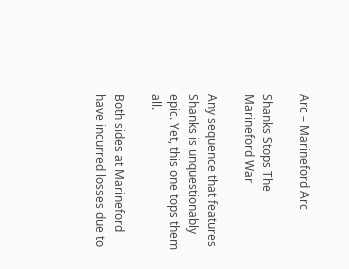Arc – Marineford Arc

Shanks Stops The Marineford War

Any sequence that features Shanks is unquestionably epic. Yet, this one tops them all.

Both sides at Marineford have incurred losses due to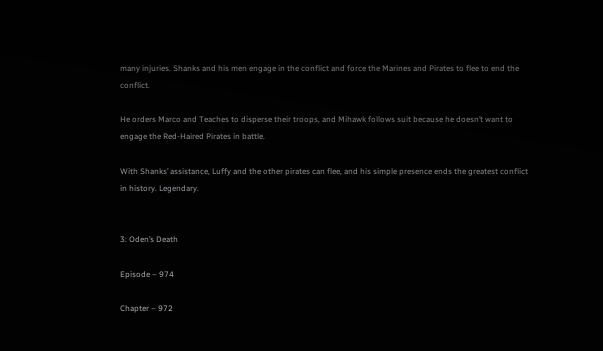many injuries. Shanks and his men engage in the conflict and force the Marines and Pirates to flee to end the conflict.

He orders Marco and Teaches to disperse their troops, and Mihawk follows suit because he doesn’t want to engage the Red-Haired Pirates in battle.

With Shanks’ assistance, Luffy and the other pirates can flee, and his simple presence ends the greatest conflict in history. Legendary.


3: Oden’s Death

Episode – 974

Chapter – 972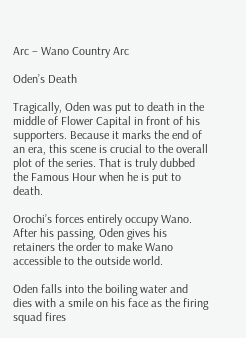Arc – Wano Country Arc

Oden’s Death

Tragically, Oden was put to death in the middle of Flower Capital in front of his supporters. Because it marks the end of an era, this scene is crucial to the overall plot of the series. That is truly dubbed the Famous Hour when he is put to death.

Orochi’s forces entirely occupy Wano. After his passing, Oden gives his retainers the order to make Wano accessible to the outside world.

Oden falls into the boiling water and dies with a smile on his face as the firing squad fires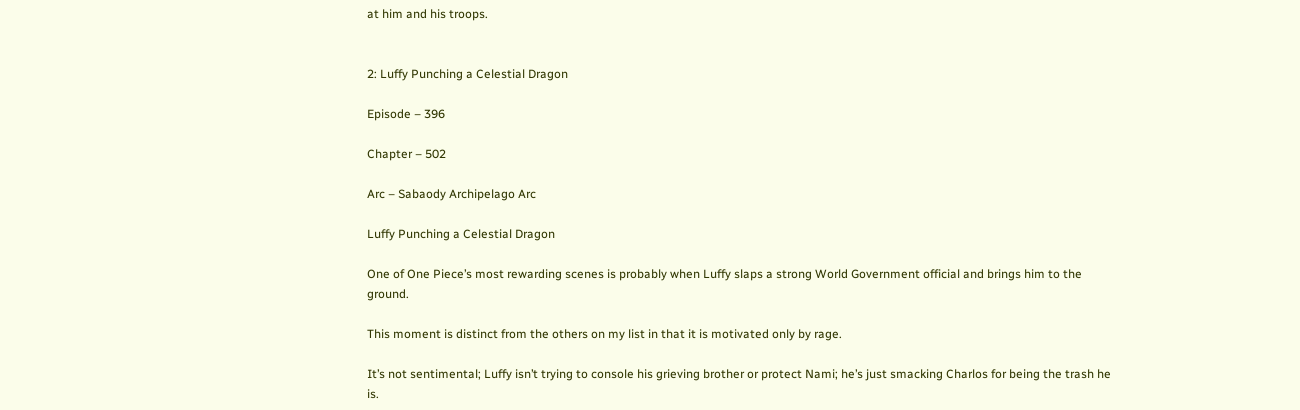at him and his troops.


2: Luffy Punching a Celestial Dragon

Episode – 396

Chapter – 502

Arc – Sabaody Archipelago Arc

Luffy Punching a Celestial Dragon

One of One Piece’s most rewarding scenes is probably when Luffy slaps a strong World Government official and brings him to the ground.

This moment is distinct from the others on my list in that it is motivated only by rage.

It’s not sentimental; Luffy isn’t trying to console his grieving brother or protect Nami; he’s just smacking Charlos for being the trash he is.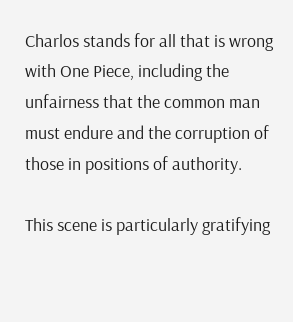Charlos stands for all that is wrong with One Piece, including the unfairness that the common man must endure and the corruption of those in positions of authority.

This scene is particularly gratifying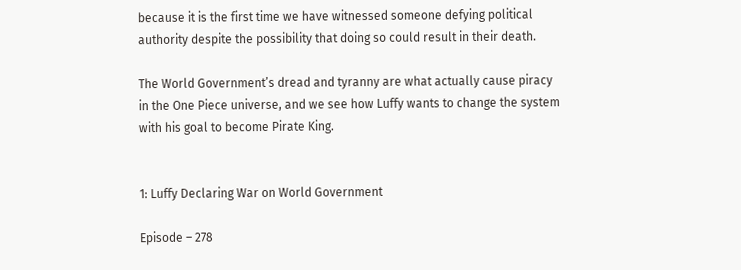because it is the first time we have witnessed someone defying political authority despite the possibility that doing so could result in their death.

The World Government’s dread and tyranny are what actually cause piracy in the One Piece universe, and we see how Luffy wants to change the system with his goal to become Pirate King.


1: Luffy Declaring War on World Government

Episode – 278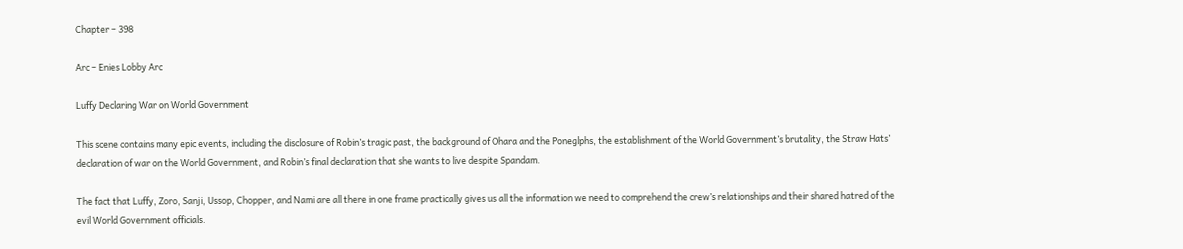Chapter – 398

Arc – Enies Lobby Arc

Luffy Declaring War on World Government

This scene contains many epic events, including the disclosure of Robin’s tragic past, the background of Ohara and the Poneglphs, the establishment of the World Government’s brutality, the Straw Hats’ declaration of war on the World Government, and Robin’s final declaration that she wants to live despite Spandam.

The fact that Luffy, Zoro, Sanji, Ussop, Chopper, and Nami are all there in one frame practically gives us all the information we need to comprehend the crew’s relationships and their shared hatred of the evil World Government officials.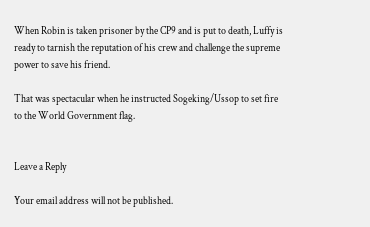When Robin is taken prisoner by the CP9 and is put to death, Luffy is ready to tarnish the reputation of his crew and challenge the supreme power to save his friend.

That was spectacular when he instructed Sogeking/Ussop to set fire to the World Government flag.


Leave a Reply

Your email address will not be published.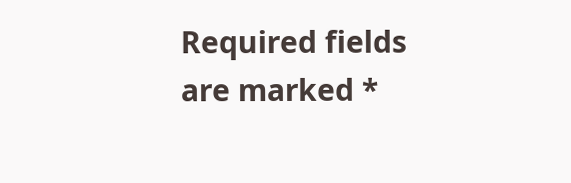Required fields are marked *